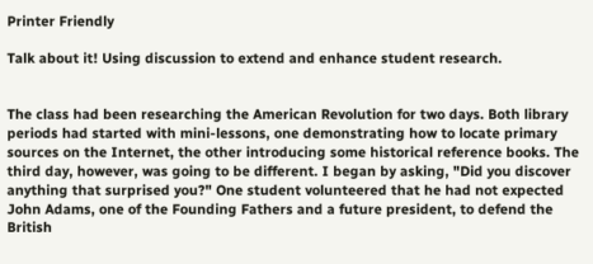Printer Friendly

Talk about it! Using discussion to extend and enhance student research.


The class had been researching the American Revolution for two days. Both library periods had started with mini-lessons, one demonstrating how to locate primary sources on the Internet, the other introducing some historical reference books. The third day, however, was going to be different. I began by asking, "Did you discover anything that surprised you?" One student volunteered that he had not expected John Adams, one of the Founding Fathers and a future president, to defend the British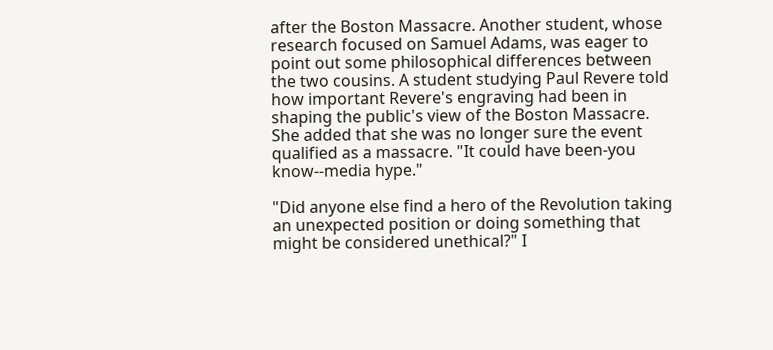after the Boston Massacre. Another student, whose research focused on Samuel Adams, was eager to point out some philosophical differences between the two cousins. A student studying Paul Revere told how important Revere's engraving had been in shaping the public's view of the Boston Massacre. She added that she was no longer sure the event qualified as a massacre. "It could have been-you know--media hype."

"Did anyone else find a hero of the Revolution taking an unexpected position or doing something that might be considered unethical?" I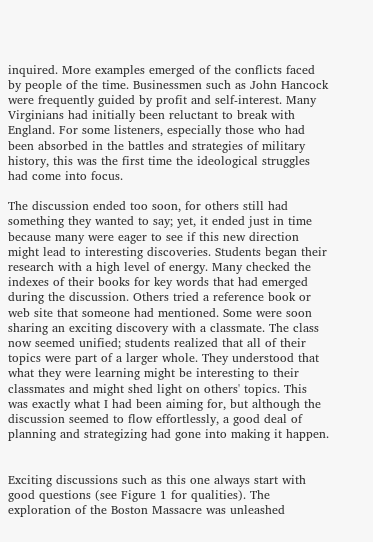inquired. More examples emerged of the conflicts faced by people of the time. Businessmen such as John Hancock were frequently guided by profit and self-interest. Many Virginians had initially been reluctant to break with England. For some listeners, especially those who had been absorbed in the battles and strategies of military history, this was the first time the ideological struggles had come into focus.

The discussion ended too soon, for others still had something they wanted to say; yet, it ended just in time because many were eager to see if this new direction might lead to interesting discoveries. Students began their research with a high level of energy. Many checked the indexes of their books for key words that had emerged during the discussion. Others tried a reference book or web site that someone had mentioned. Some were soon sharing an exciting discovery with a classmate. The class now seemed unified; students realized that all of their topics were part of a larger whole. They understood that what they were learning might be interesting to their classmates and might shed light on others' topics. This was exactly what I had been aiming for, but although the discussion seemed to flow effortlessly, a good deal of planning and strategizing had gone into making it happen.


Exciting discussions such as this one always start with good questions (see Figure 1 for qualities). The exploration of the Boston Massacre was unleashed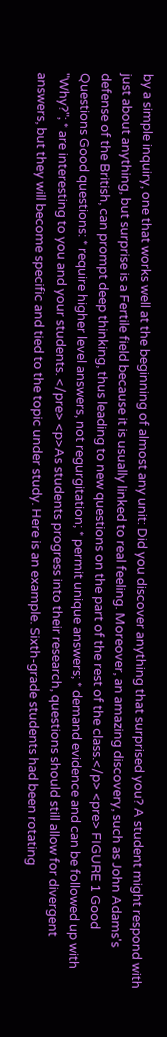by a simple inquiry, one that works well at the beginning of almost any unit: Did you discover anything that surprised you? A student might respond with just about anything, but surprise is a Fertile field because it is usually linked to real feeling. Moreover, an amazing discovery, such as John Adams's defense of the British, can prompt deep thinking, thus leading to new questions on the part of the rest of the class.</p> <pre> FIGURE 1 Good Questions Good questions: * require higher level answers, not regurgitation; * permit unique answers; * demand evidence and can be followed up with "Why?"; * are interesting to you and your students. </pre> <p>As students progress into their research, questions should still allow for divergent answers, but they will become specific and tied to the topic under study. Here is an example. Sixth-grade students had been rotating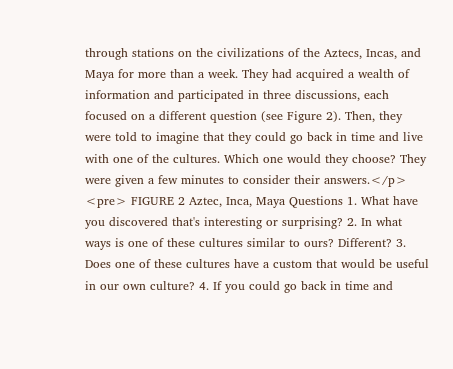through stations on the civilizations of the Aztecs, Incas, and Maya for more than a week. They had acquired a wealth of information and participated in three discussions, each focused on a different question (see Figure 2). Then, they were told to imagine that they could go back in time and live with one of the cultures. Which one would they choose? They were given a few minutes to consider their answers.</p> <pre> FIGURE 2 Aztec, Inca, Maya Questions 1. What have you discovered that's interesting or surprising? 2. In what ways is one of these cultures similar to ours? Different? 3. Does one of these cultures have a custom that would be useful in our own culture? 4. If you could go back in time and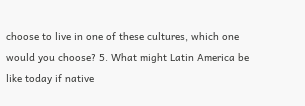choose to live in one of these cultures, which one would you choose? 5. What might Latin America be like today if native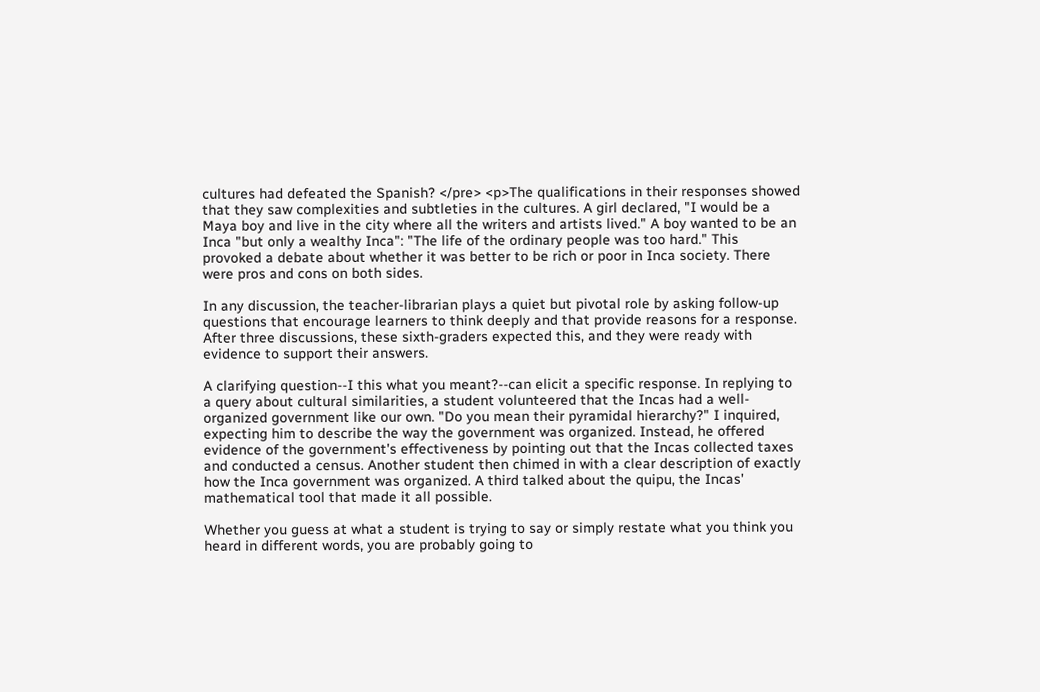cultures had defeated the Spanish? </pre> <p>The qualifications in their responses showed that they saw complexities and subtleties in the cultures. A girl declared, "I would be a Maya boy and live in the city where all the writers and artists lived." A boy wanted to be an Inca "but only a wealthy Inca": "The life of the ordinary people was too hard." This provoked a debate about whether it was better to be rich or poor in Inca society. There were pros and cons on both sides.

In any discussion, the teacher-librarian plays a quiet but pivotal role by asking follow-up questions that encourage learners to think deeply and that provide reasons for a response. After three discussions, these sixth-graders expected this, and they were ready with evidence to support their answers.

A clarifying question--I this what you meant?--can elicit a specific response. In replying to a query about cultural similarities, a student volunteered that the Incas had a well-organized government like our own. "Do you mean their pyramidal hierarchy?" I inquired, expecting him to describe the way the government was organized. Instead, he offered evidence of the government's effectiveness by pointing out that the Incas collected taxes and conducted a census. Another student then chimed in with a clear description of exactly how the Inca government was organized. A third talked about the quipu, the Incas' mathematical tool that made it all possible.

Whether you guess at what a student is trying to say or simply restate what you think you heard in different words, you are probably going to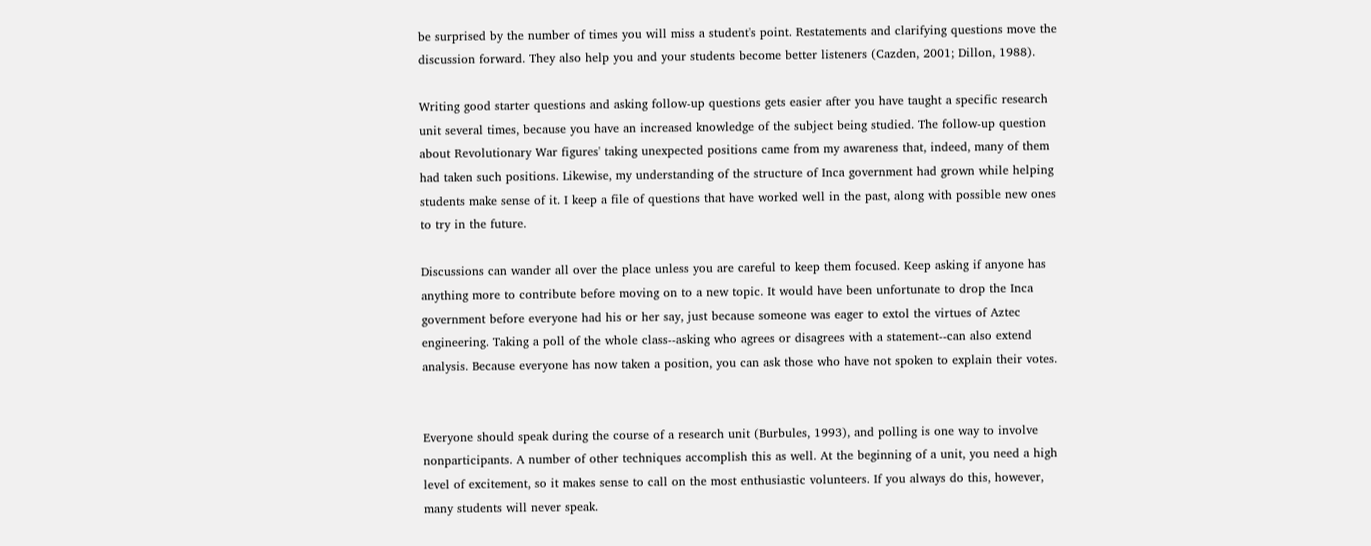be surprised by the number of times you will miss a student's point. Restatements and clarifying questions move the discussion forward. They also help you and your students become better listeners (Cazden, 2001; Dillon, 1988).

Writing good starter questions and asking follow-up questions gets easier after you have taught a specific research unit several times, because you have an increased knowledge of the subject being studied. The follow-up question about Revolutionary War figures' taking unexpected positions came from my awareness that, indeed, many of them had taken such positions. Likewise, my understanding of the structure of Inca government had grown while helping students make sense of it. I keep a file of questions that have worked well in the past, along with possible new ones to try in the future.

Discussions can wander all over the place unless you are careful to keep them focused. Keep asking if anyone has anything more to contribute before moving on to a new topic. It would have been unfortunate to drop the Inca government before everyone had his or her say, just because someone was eager to extol the virtues of Aztec engineering. Taking a poll of the whole class--asking who agrees or disagrees with a statement--can also extend analysis. Because everyone has now taken a position, you can ask those who have not spoken to explain their votes.


Everyone should speak during the course of a research unit (Burbules, 1993), and polling is one way to involve nonparticipants. A number of other techniques accomplish this as well. At the beginning of a unit, you need a high level of excitement, so it makes sense to call on the most enthusiastic volunteers. If you always do this, however, many students will never speak.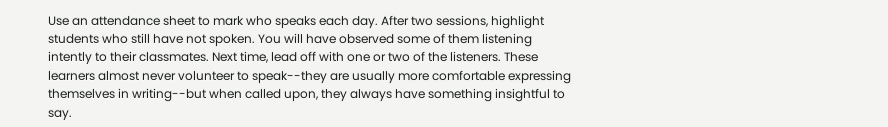Use an attendance sheet to mark who speaks each day. After two sessions, highlight students who still have not spoken. You will have observed some of them listening intently to their classmates. Next time, lead off with one or two of the listeners. These learners almost never volunteer to speak--they are usually more comfortable expressing themselves in writing--but when called upon, they always have something insightful to say.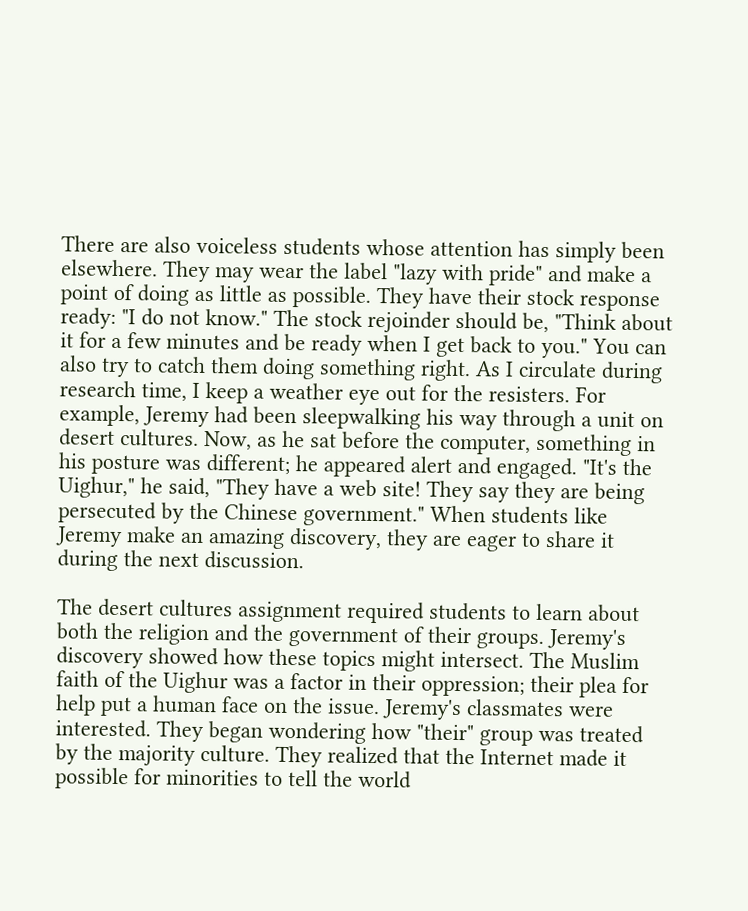There are also voiceless students whose attention has simply been elsewhere. They may wear the label "lazy with pride" and make a point of doing as little as possible. They have their stock response ready: "I do not know." The stock rejoinder should be, "Think about it for a few minutes and be ready when I get back to you." You can also try to catch them doing something right. As I circulate during research time, I keep a weather eye out for the resisters. For example, Jeremy had been sleepwalking his way through a unit on desert cultures. Now, as he sat before the computer, something in his posture was different; he appeared alert and engaged. "It's the Uighur," he said, "They have a web site! They say they are being persecuted by the Chinese government." When students like Jeremy make an amazing discovery, they are eager to share it during the next discussion.

The desert cultures assignment required students to learn about both the religion and the government of their groups. Jeremy's discovery showed how these topics might intersect. The Muslim faith of the Uighur was a factor in their oppression; their plea for help put a human face on the issue. Jeremy's classmates were interested. They began wondering how "their" group was treated by the majority culture. They realized that the Internet made it possible for minorities to tell the world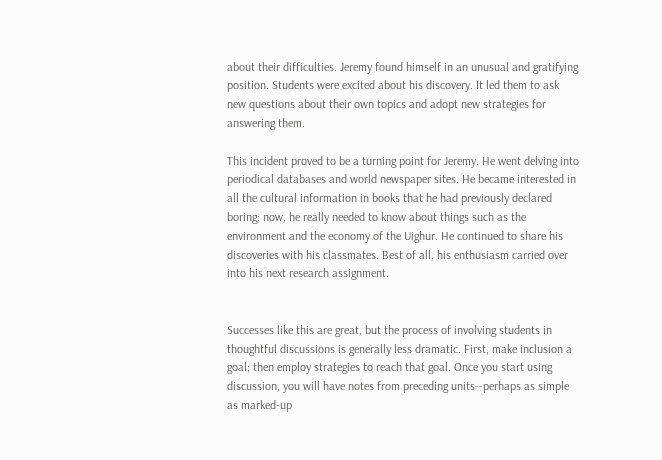about their difficulties. Jeremy found himself in an unusual and gratifying position. Students were excited about his discovery. It led them to ask new questions about their own topics and adopt new strategies for answering them.

This incident proved to be a turning point for Jeremy. He went delving into periodical databases and world newspaper sites. He became interested in all the cultural information in books that he had previously declared boring; now, he really needed to know about things such as the environment and the economy of the Uighur. He continued to share his discoveries with his classmates. Best of all, his enthusiasm carried over into his next research assignment.


Successes like this are great, but the process of involving students in thoughtful discussions is generally less dramatic. First, make inclusion a goal; then employ strategies to reach that goal. Once you start using discussion, you will have notes from preceding units--perhaps as simple as marked-up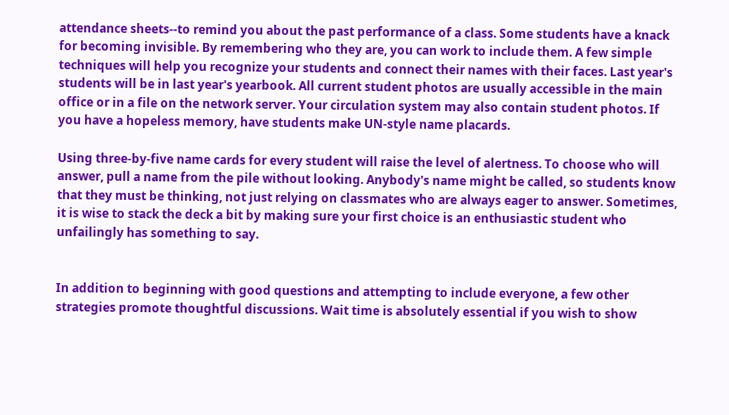attendance sheets--to remind you about the past performance of a class. Some students have a knack for becoming invisible. By remembering who they are, you can work to include them. A few simple techniques will help you recognize your students and connect their names with their faces. Last year's students will be in last year's yearbook. All current student photos are usually accessible in the main office or in a file on the network server. Your circulation system may also contain student photos. If you have a hopeless memory, have students make UN-style name placards.

Using three-by-five name cards for every student will raise the level of alertness. To choose who will answer, pull a name from the pile without looking. Anybody's name might be called, so students know that they must be thinking, not just relying on classmates who are always eager to answer. Sometimes, it is wise to stack the deck a bit by making sure your first choice is an enthusiastic student who unfailingly has something to say.


In addition to beginning with good questions and attempting to include everyone, a few other strategies promote thoughtful discussions. Wait time is absolutely essential if you wish to show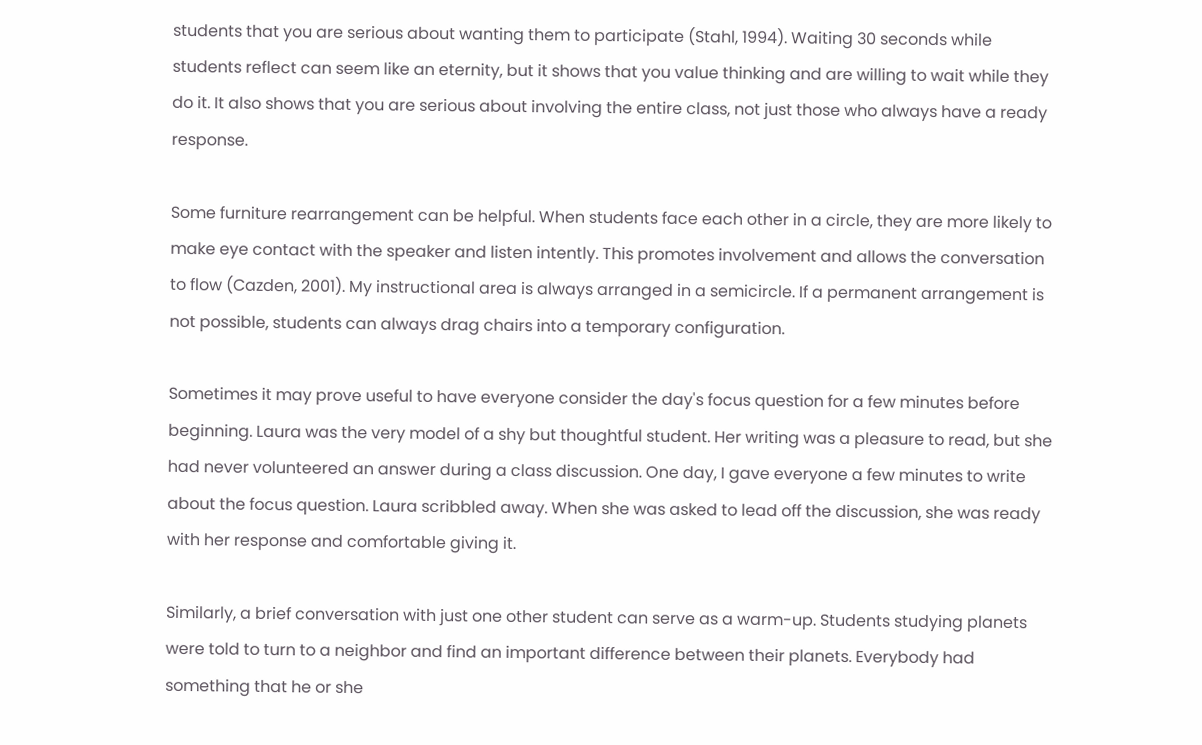students that you are serious about wanting them to participate (Stahl, 1994). Waiting 30 seconds while students reflect can seem like an eternity, but it shows that you value thinking and are willing to wait while they do it. It also shows that you are serious about involving the entire class, not just those who always have a ready response.

Some furniture rearrangement can be helpful. When students face each other in a circle, they are more likely to make eye contact with the speaker and listen intently. This promotes involvement and allows the conversation to flow (Cazden, 2001). My instructional area is always arranged in a semicircle. If a permanent arrangement is not possible, students can always drag chairs into a temporary configuration.

Sometimes it may prove useful to have everyone consider the day's focus question for a few minutes before beginning. Laura was the very model of a shy but thoughtful student. Her writing was a pleasure to read, but she had never volunteered an answer during a class discussion. One day, I gave everyone a few minutes to write about the focus question. Laura scribbled away. When she was asked to lead off the discussion, she was ready with her response and comfortable giving it.

Similarly, a brief conversation with just one other student can serve as a warm-up. Students studying planets were told to turn to a neighbor and find an important difference between their planets. Everybody had something that he or she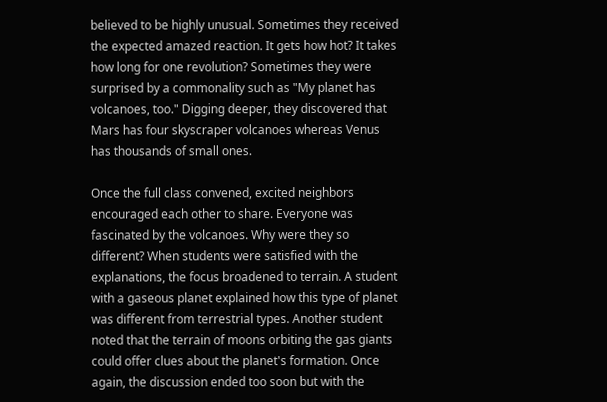believed to be highly unusual. Sometimes they received the expected amazed reaction. It gets how hot? It takes how long for one revolution? Sometimes they were surprised by a commonality such as "My planet has volcanoes, too." Digging deeper, they discovered that Mars has four skyscraper volcanoes whereas Venus has thousands of small ones.

Once the full class convened, excited neighbors encouraged each other to share. Everyone was fascinated by the volcanoes. Why were they so different? When students were satisfied with the explanations, the focus broadened to terrain. A student with a gaseous planet explained how this type of planet was different from terrestrial types. Another student noted that the terrain of moons orbiting the gas giants could offer clues about the planet's formation. Once again, the discussion ended too soon but with the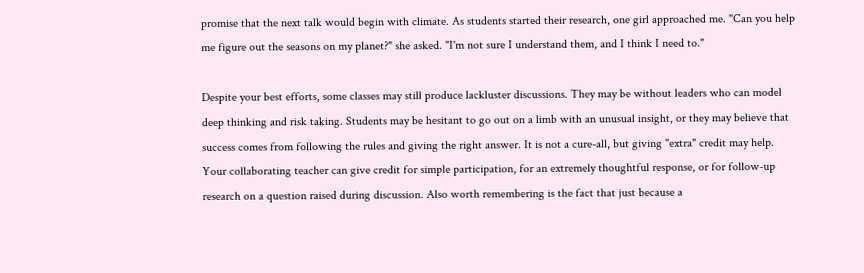promise that the next talk would begin with climate. As students started their research, one girl approached me. "Can you help me figure out the seasons on my planet?" she asked. "I'm not sure I understand them, and I think I need to."

Despite your best efforts, some classes may still produce lackluster discussions. They may be without leaders who can model deep thinking and risk taking. Students may be hesitant to go out on a limb with an unusual insight, or they may believe that success comes from following the rules and giving the right answer. It is not a cure-all, but giving "extra" credit may help. Your collaborating teacher can give credit for simple participation, for an extremely thoughtful response, or for follow-up research on a question raised during discussion. Also worth remembering is the fact that just because a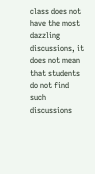class does not have the most dazzling discussions, it does not mean that students do not find such discussions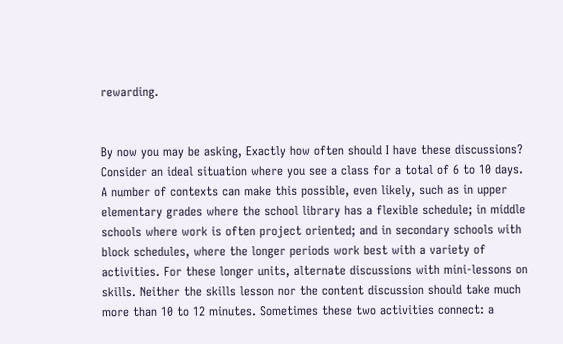rewarding.


By now you may be asking, Exactly how often should I have these discussions? Consider an ideal situation where you see a class for a total of 6 to 10 days. A number of contexts can make this possible, even likely, such as in upper elementary grades where the school library has a flexible schedule; in middle schools where work is often project oriented; and in secondary schools with block schedules, where the longer periods work best with a variety of activities. For these longer units, alternate discussions with mini-lessons on skills. Neither the skills lesson nor the content discussion should take much more than 10 to 12 minutes. Sometimes these two activities connect: a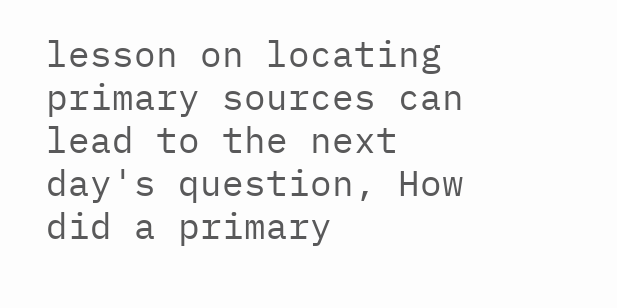lesson on locating primary sources can lead to the next day's question, How did a primary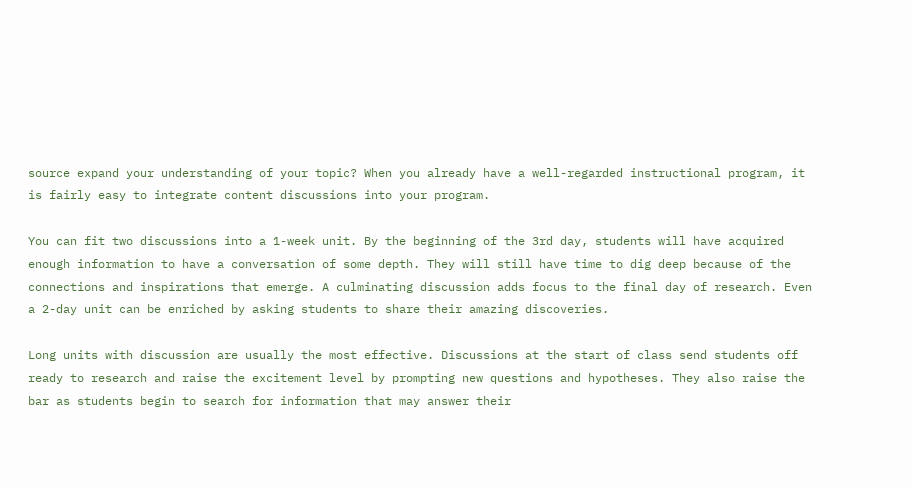source expand your understanding of your topic? When you already have a well-regarded instructional program, it is fairly easy to integrate content discussions into your program.

You can fit two discussions into a 1-week unit. By the beginning of the 3rd day, students will have acquired enough information to have a conversation of some depth. They will still have time to dig deep because of the connections and inspirations that emerge. A culminating discussion adds focus to the final day of research. Even a 2-day unit can be enriched by asking students to share their amazing discoveries.

Long units with discussion are usually the most effective. Discussions at the start of class send students off ready to research and raise the excitement level by prompting new questions and hypotheses. They also raise the bar as students begin to search for information that may answer their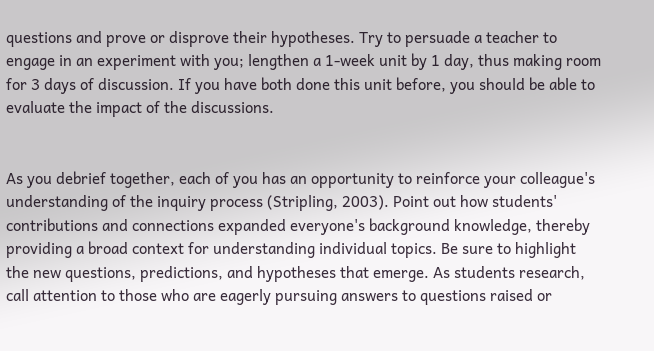questions and prove or disprove their hypotheses. Try to persuade a teacher to engage in an experiment with you; lengthen a 1-week unit by 1 day, thus making room for 3 days of discussion. If you have both done this unit before, you should be able to evaluate the impact of the discussions.


As you debrief together, each of you has an opportunity to reinforce your colleague's understanding of the inquiry process (Stripling, 2003). Point out how students' contributions and connections expanded everyone's background knowledge, thereby providing a broad context for understanding individual topics. Be sure to highlight the new questions, predictions, and hypotheses that emerge. As students research, call attention to those who are eagerly pursuing answers to questions raised or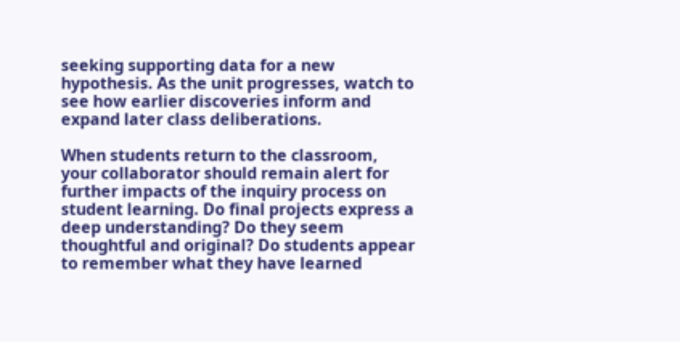seeking supporting data for a new hypothesis. As the unit progresses, watch to see how earlier discoveries inform and expand later class deliberations.

When students return to the classroom, your collaborator should remain alert for further impacts of the inquiry process on student learning. Do final projects express a deep understanding? Do they seem thoughtful and original? Do students appear to remember what they have learned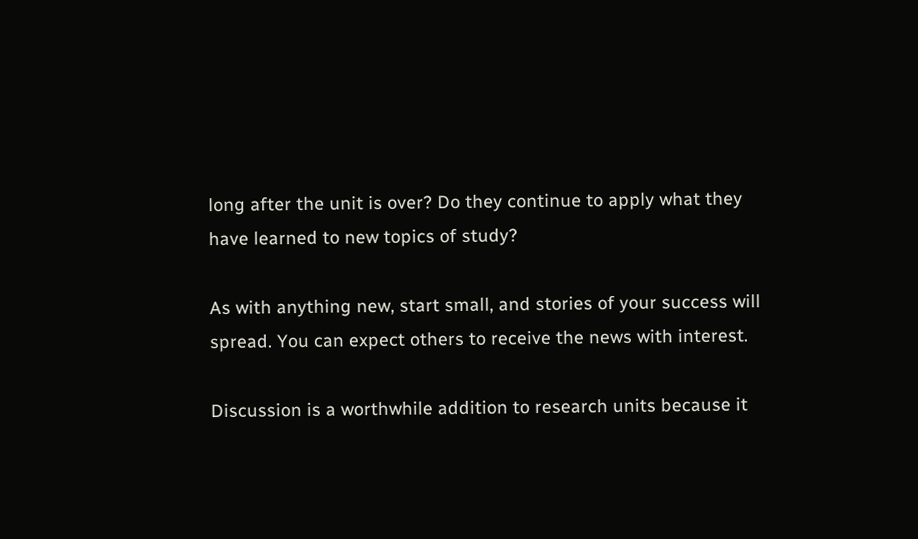long after the unit is over? Do they continue to apply what they have learned to new topics of study?

As with anything new, start small, and stories of your success will spread. You can expect others to receive the news with interest.

Discussion is a worthwhile addition to research units because it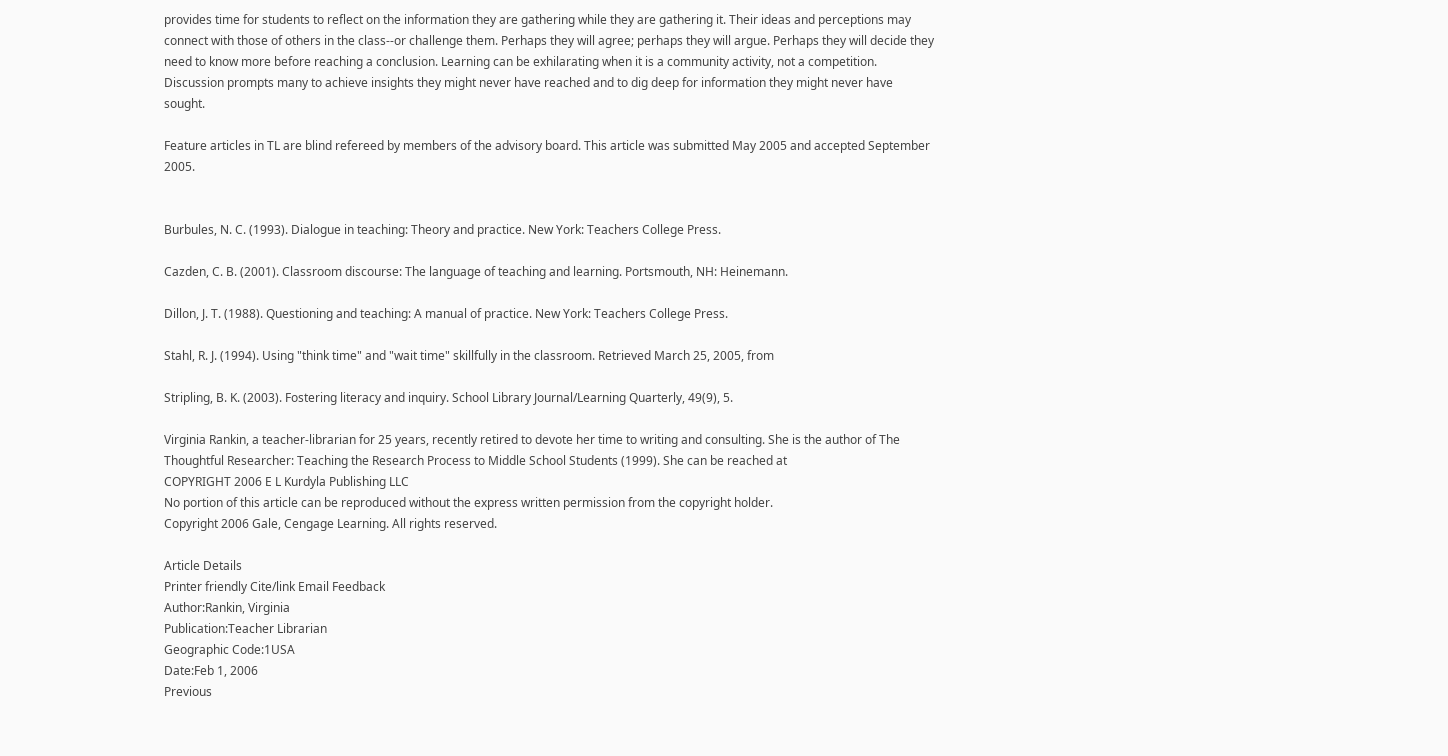provides time for students to reflect on the information they are gathering while they are gathering it. Their ideas and perceptions may connect with those of others in the class--or challenge them. Perhaps they will agree; perhaps they will argue. Perhaps they will decide they need to know more before reaching a conclusion. Learning can be exhilarating when it is a community activity, not a competition. Discussion prompts many to achieve insights they might never have reached and to dig deep for information they might never have sought.

Feature articles in TL are blind refereed by members of the advisory board. This article was submitted May 2005 and accepted September 2005.


Burbules, N. C. (1993). Dialogue in teaching: Theory and practice. New York: Teachers College Press.

Cazden, C. B. (2001). Classroom discourse: The language of teaching and learning. Portsmouth, NH: Heinemann.

Dillon, J. T. (1988). Questioning and teaching: A manual of practice. New York: Teachers College Press.

Stahl, R. J. (1994). Using "think time" and "wait time" skillfully in the classroom. Retrieved March 25, 2005, from

Stripling, B. K. (2003). Fostering literacy and inquiry. School Library Journal/Learning Quarterly, 49(9), 5.

Virginia Rankin, a teacher-librarian for 25 years, recently retired to devote her time to writing and consulting. She is the author of The Thoughtful Researcher: Teaching the Research Process to Middle School Students (1999). She can be reached at
COPYRIGHT 2006 E L Kurdyla Publishing LLC
No portion of this article can be reproduced without the express written permission from the copyright holder.
Copyright 2006 Gale, Cengage Learning. All rights reserved.

Article Details
Printer friendly Cite/link Email Feedback
Author:Rankin, Virginia
Publication:Teacher Librarian
Geographic Code:1USA
Date:Feb 1, 2006
Previous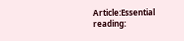Article:Essential reading: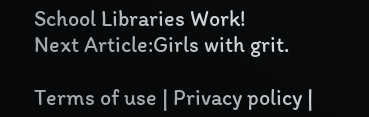School Libraries Work!
Next Article:Girls with grit.

Terms of use | Privacy policy |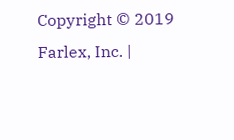Copyright © 2019 Farlex, Inc. |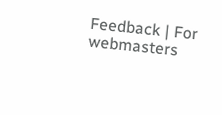Feedback | For webmasters